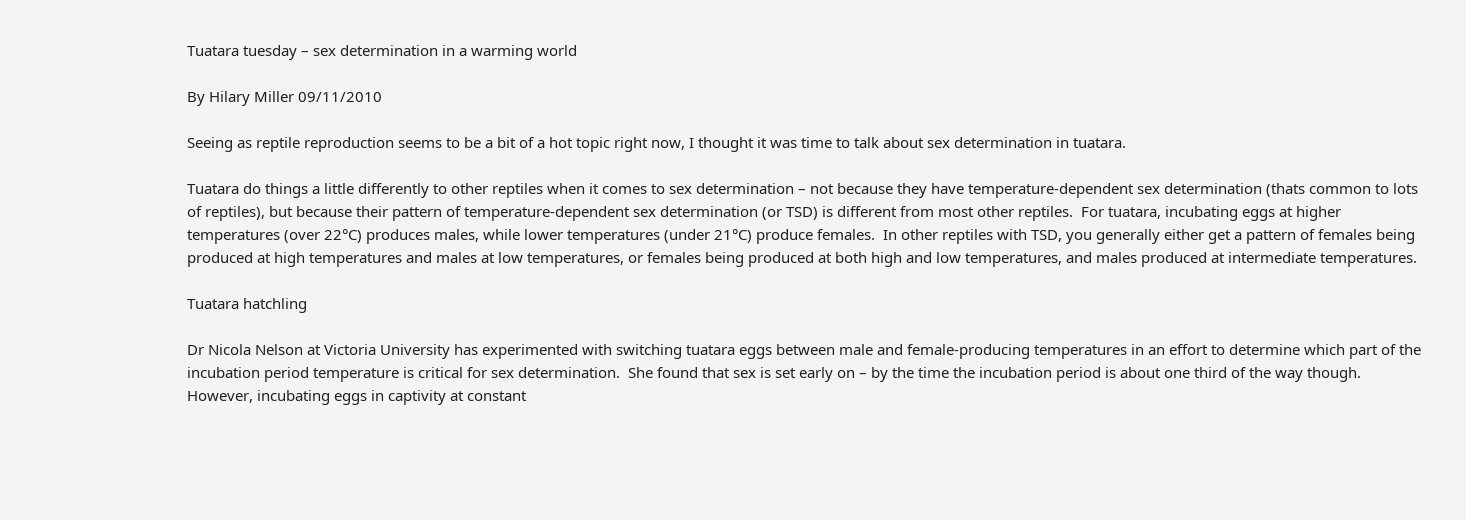Tuatara tuesday – sex determination in a warming world

By Hilary Miller 09/11/2010

Seeing as reptile reproduction seems to be a bit of a hot topic right now, I thought it was time to talk about sex determination in tuatara.

Tuatara do things a little differently to other reptiles when it comes to sex determination – not because they have temperature-dependent sex determination (thats common to lots of reptiles), but because their pattern of temperature-dependent sex determination (or TSD) is different from most other reptiles.  For tuatara, incubating eggs at higher temperatures (over 22°C) produces males, while lower temperatures (under 21°C) produce females.  In other reptiles with TSD, you generally either get a pattern of females being produced at high temperatures and males at low temperatures, or females being produced at both high and low temperatures, and males produced at intermediate temperatures.

Tuatara hatchling

Dr Nicola Nelson at Victoria University has experimented with switching tuatara eggs between male and female-producing temperatures in an effort to determine which part of the incubation period temperature is critical for sex determination.  She found that sex is set early on – by the time the incubation period is about one third of the way though.  However, incubating eggs in captivity at constant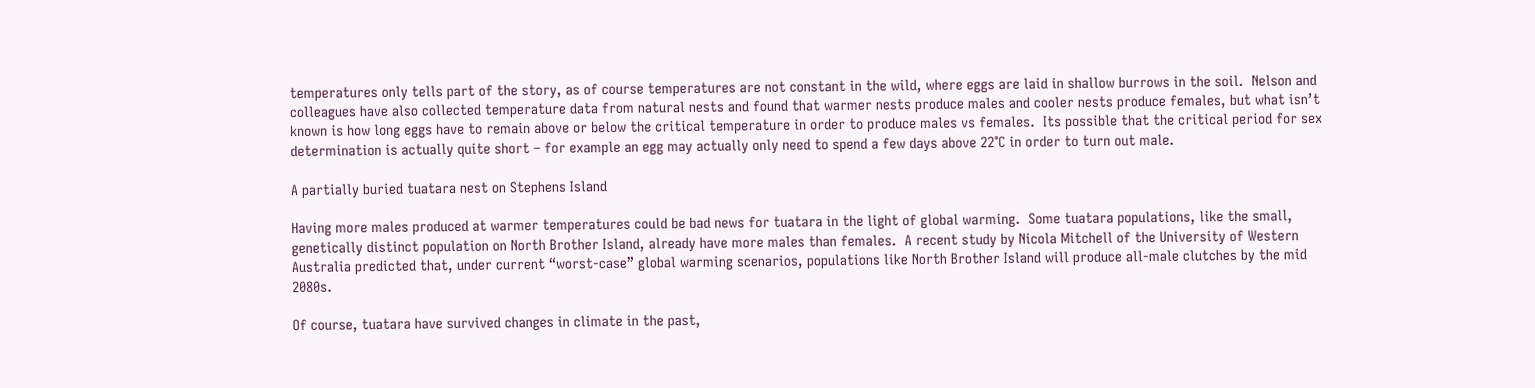temperatures only tells part of the story, as of course temperatures are not constant in the wild, where eggs are laid in shallow burrows in the soil.  Nelson and colleagues have also collected temperature data from natural nests and found that warmer nests produce males and cooler nests produce females, but what isn’t known is how long eggs have to remain above or below the critical temperature in order to produce males vs females.  Its possible that the critical period for sex determination is actually quite short – for example an egg may actually only need to spend a few days above 22°C in order to turn out male.

A partially buried tuatara nest on Stephens Island

Having more males produced at warmer temperatures could be bad news for tuatara in the light of global warming.  Some tuatara populations, like the small, genetically distinct population on North Brother Island, already have more males than females.  A recent study by Nicola Mitchell of the University of Western Australia predicted that, under current “worst-case” global warming scenarios, populations like North Brother Island will produce all-male clutches by the mid 2080s.

Of course, tuatara have survived changes in climate in the past,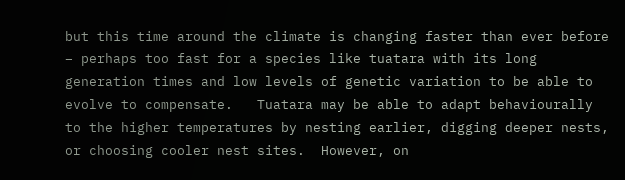but this time around the climate is changing faster than ever before – perhaps too fast for a species like tuatara with its long generation times and low levels of genetic variation to be able to evolve to compensate.   Tuatara may be able to adapt behaviourally to the higher temperatures by nesting earlier, digging deeper nests, or choosing cooler nest sites.  However, on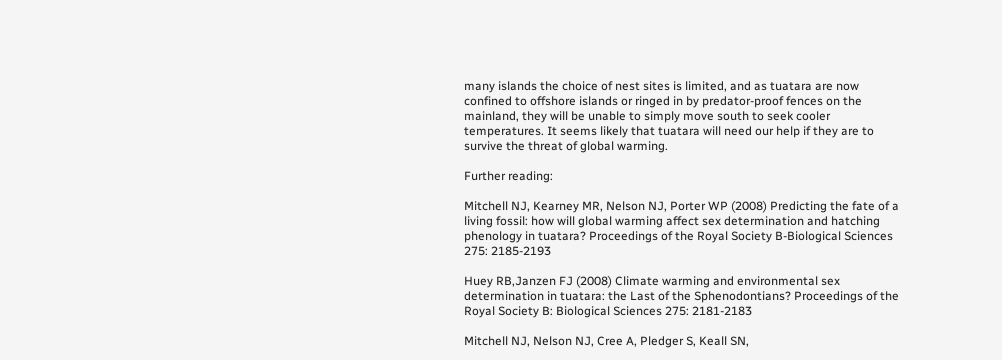many islands the choice of nest sites is limited, and as tuatara are now confined to offshore islands or ringed in by predator-proof fences on the mainland, they will be unable to simply move south to seek cooler temperatures. It seems likely that tuatara will need our help if they are to survive the threat of global warming.

Further reading:

Mitchell NJ, Kearney MR, Nelson NJ, Porter WP (2008) Predicting the fate of a living fossil: how will global warming affect sex determination and hatching phenology in tuatara? Proceedings of the Royal Society B-Biological Sciences 275: 2185-2193

Huey RB,Janzen FJ (2008) Climate warming and environmental sex determination in tuatara: the Last of the Sphenodontians? Proceedings of the Royal Society B: Biological Sciences 275: 2181-2183

Mitchell NJ, Nelson NJ, Cree A, Pledger S, Keall SN,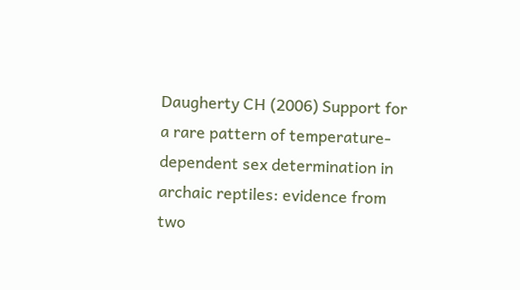Daugherty CH (2006) Support for a rare pattern of temperature-dependent sex determination in archaic reptiles: evidence from two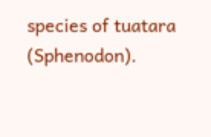species of tuatara (Sphenodon).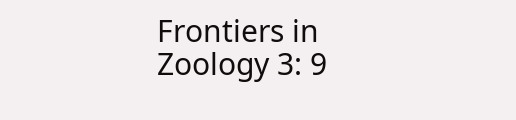Frontiers in Zoology 3: 9